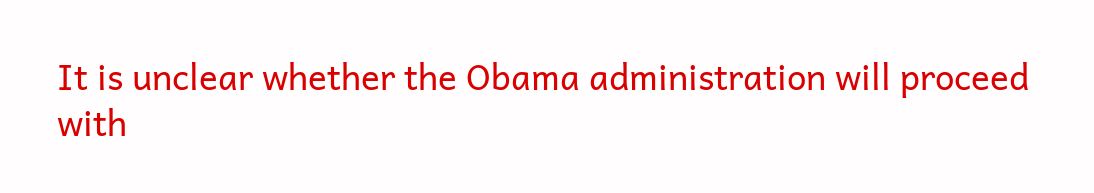It is unclear whether the Obama administration will proceed with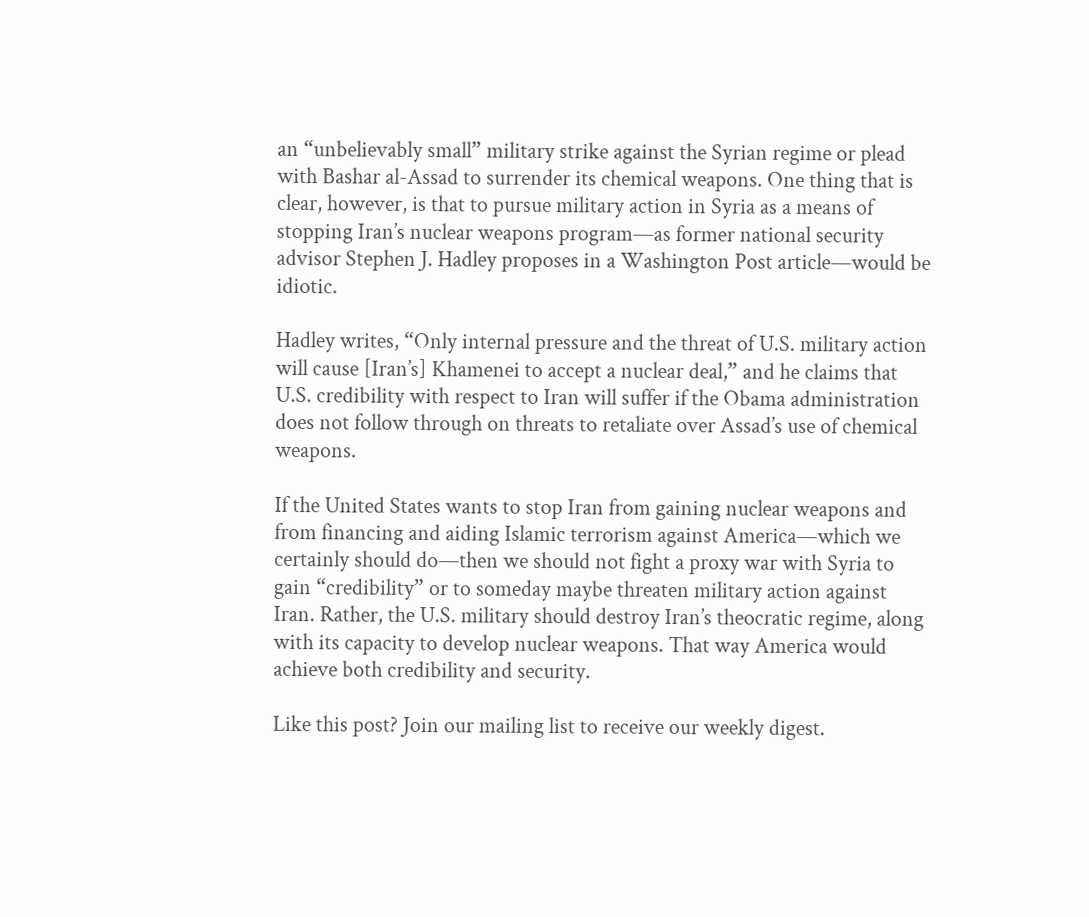an “unbelievably small” military strike against the Syrian regime or plead with Bashar al-Assad to surrender its chemical weapons. One thing that is clear, however, is that to pursue military action in Syria as a means of stopping Iran’s nuclear weapons program—as former national security advisor Stephen J. Hadley proposes in a Washington Post article—would be idiotic.

Hadley writes, “Only internal pressure and the threat of U.S. military action will cause [Iran’s] Khamenei to accept a nuclear deal,” and he claims that U.S. credibility with respect to Iran will suffer if the Obama administration does not follow through on threats to retaliate over Assad’s use of chemical weapons.

If the United States wants to stop Iran from gaining nuclear weapons and from financing and aiding Islamic terrorism against America—which we certainly should do—then we should not fight a proxy war with Syria to gain “credibility” or to someday maybe threaten military action against Iran. Rather, the U.S. military should destroy Iran’s theocratic regime, along with its capacity to develop nuclear weapons. That way America would achieve both credibility and security.

Like this post? Join our mailing list to receive our weekly digest.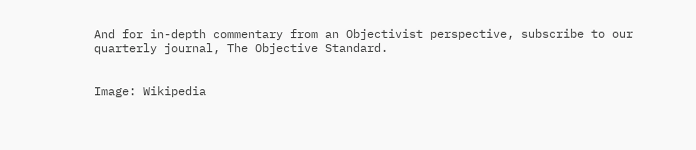And for in-depth commentary from an Objectivist perspective, subscribe to our quarterly journal, The Objective Standard.


Image: Wikipedia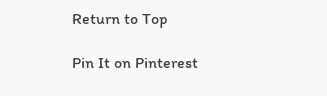Return to Top

Pin It on Pinterest